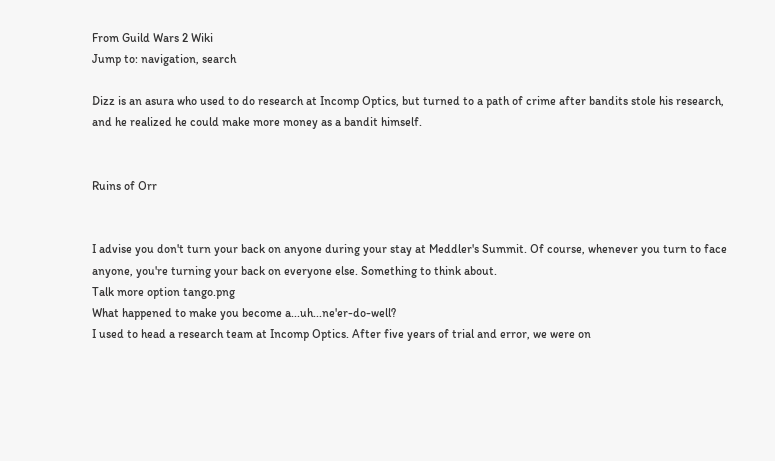From Guild Wars 2 Wiki
Jump to: navigation, search

Dizz is an asura who used to do research at Incomp Optics, but turned to a path of crime after bandits stole his research, and he realized he could make more money as a bandit himself.


Ruins of Orr


I advise you don't turn your back on anyone during your stay at Meddler's Summit. Of course, whenever you turn to face anyone, you're turning your back on everyone else. Something to think about.
Talk more option tango.png
What happened to make you become a...uh...ne'er-do-well?
I used to head a research team at Incomp Optics. After five years of trial and error, we were on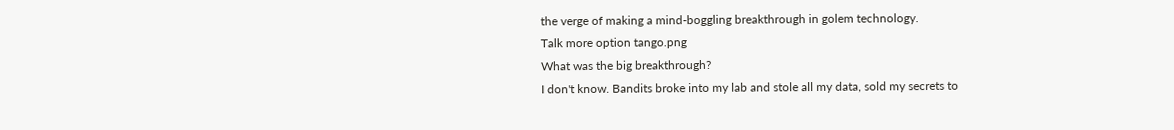the verge of making a mind-boggling breakthrough in golem technology.
Talk more option tango.png
What was the big breakthrough?
I don't know. Bandits broke into my lab and stole all my data, sold my secrets to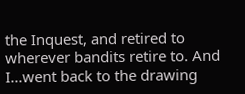the Inquest, and retired to wherever bandits retire to. And I...went back to the drawing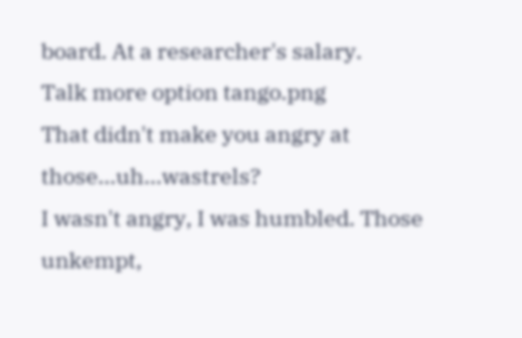board. At a researcher's salary.
Talk more option tango.png
That didn't make you angry at those...uh...wastrels?
I wasn't angry, I was humbled. Those unkempt,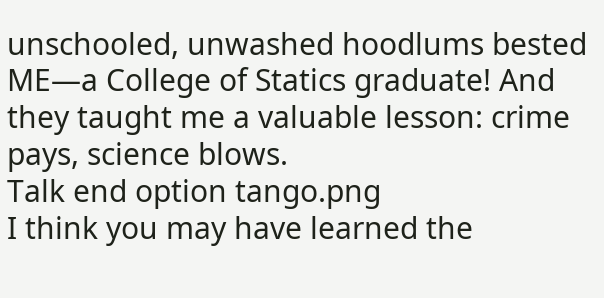unschooled, unwashed hoodlums bested ME—a College of Statics graduate! And they taught me a valuable lesson: crime pays, science blows.
Talk end option tango.png
I think you may have learned the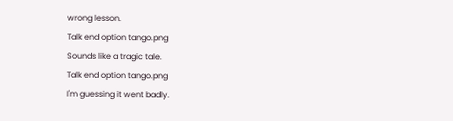wrong lesson.
Talk end option tango.png
Sounds like a tragic tale.
Talk end option tango.png
I'm guessing it went badly.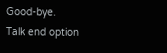Good-bye.
Talk end option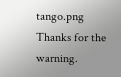tango.png
Thanks for the warning.